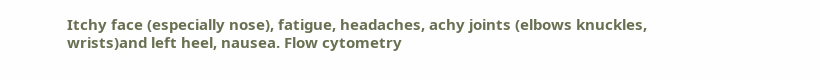Itchy face (especially nose), fatigue, headaches, achy joints (elbows knuckles, wrists)and left heel, nausea. Flow cytometry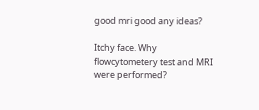good mri good any ideas?

Itchy face. Why flowcytometery test and MRI were performed?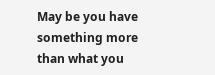May be you have something more than what you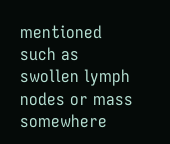mentioned such as swollen lymph nodes or mass somewhere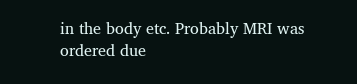in the body etc. Probably MRI was ordered due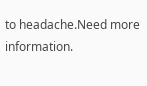to headache.Need more information.